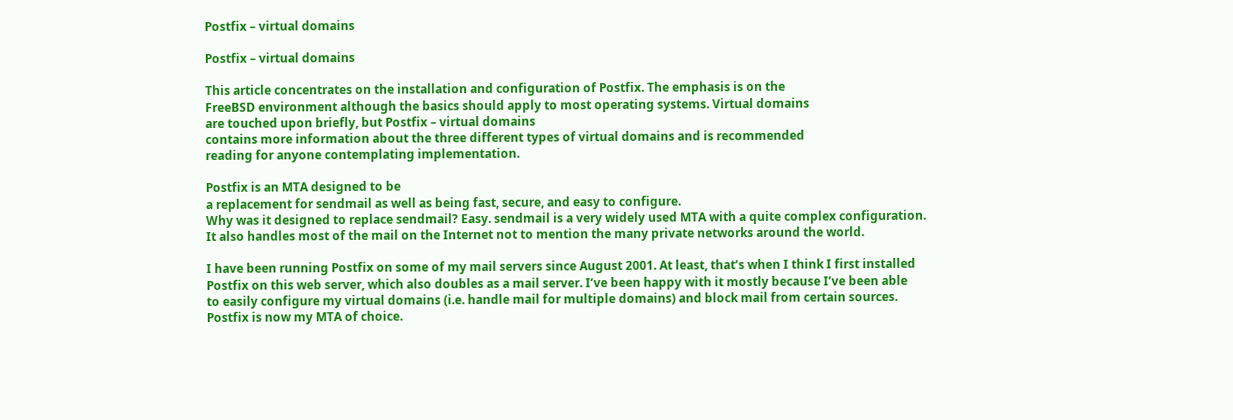Postfix – virtual domains

Postfix – virtual domains

This article concentrates on the installation and configuration of Postfix. The emphasis is on the
FreeBSD environment although the basics should apply to most operating systems. Virtual domains
are touched upon briefly, but Postfix – virtual domains
contains more information about the three different types of virtual domains and is recommended
reading for anyone contemplating implementation.

Postfix is an MTA designed to be
a replacement for sendmail as well as being fast, secure, and easy to configure.
Why was it designed to replace sendmail? Easy. sendmail is a very widely used MTA with a quite complex configuration.
It also handles most of the mail on the Internet not to mention the many private networks around the world.

I have been running Postfix on some of my mail servers since August 2001. At least, that’s when I think I first installed
Postfix on this web server, which also doubles as a mail server. I’ve been happy with it mostly because I’ve been able
to easily configure my virtual domains (i.e. handle mail for multiple domains) and block mail from certain sources.
Postfix is now my MTA of choice.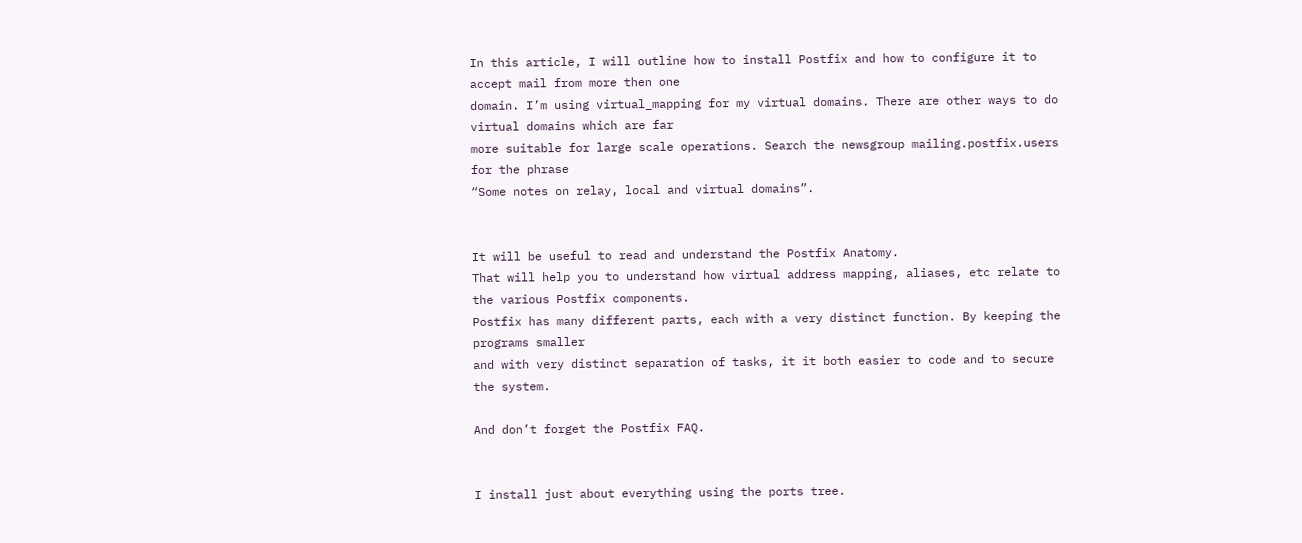In this article, I will outline how to install Postfix and how to configure it to accept mail from more then one
domain. I’m using virtual_mapping for my virtual domains. There are other ways to do virtual domains which are far
more suitable for large scale operations. Search the newsgroup mailing.postfix.users for the phrase
“Some notes on relay, local and virtual domains”.


It will be useful to read and understand the Postfix Anatomy.
That will help you to understand how virtual address mapping, aliases, etc relate to the various Postfix components.
Postfix has many different parts, each with a very distinct function. By keeping the programs smaller
and with very distinct separation of tasks, it it both easier to code and to secure the system.

And don’t forget the Postfix FAQ.


I install just about everything using the ports tree.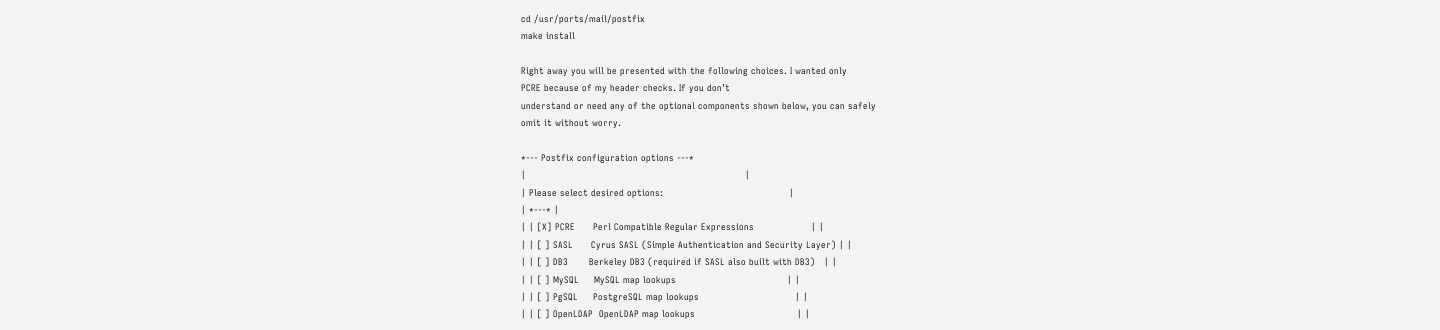cd /usr/ports/mail/postfix
make install

Right away you will be presented with the following choices. I wanted only
PCRE because of my header checks. If you don’t
understand or need any of the optional components shown below, you can safely
omit it without worry.

*--- Postfix configuration options ---*
|                                                                         |
| Please select desired options:                                          |
| *---* |
| | [X] PCRE      Perl Compatible Regular Expressions                   | |
| | [ ] SASL      Cyrus SASL (Simple Authentication and Security Layer) | |
| | [ ] DB3       Berkeley DB3 (required if SASL also built with DB3)   | |
| | [ ] MySQL     MySQL map lookups                                     | |
| | [ ] PgSQL     PostgreSQL map lookups                                | |
| | [ ] OpenLDAP  OpenLDAP map lookups                                  | |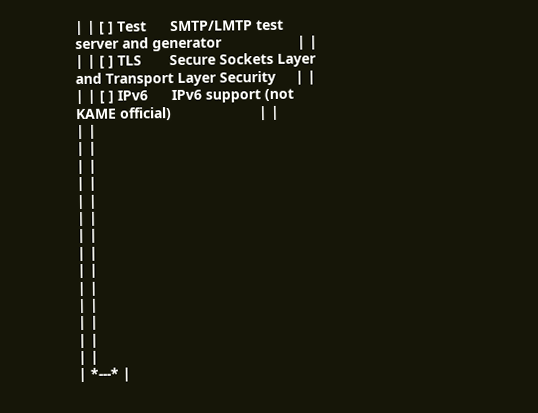| | [ ] Test      SMTP/LMTP test server and generator                   | |
| | [ ] TLS       Secure Sockets Layer and Transport Layer Security     | |
| | [ ] IPv6      IPv6 support (not KAME official)                      | |
| |                                                                     | |
| |                                                                     | |
| |                                                                     | |
| |                                                                     | |
| |                                                                     | |
| |                                                                     | |
| |                                                                     | |
| *---* |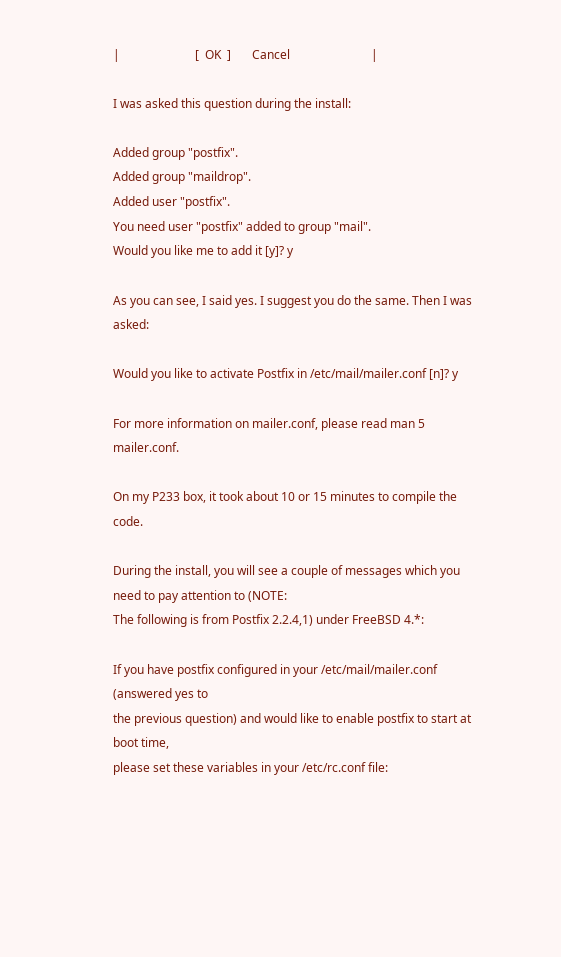|                         [  OK  ]       Cancel                           |

I was asked this question during the install:

Added group "postfix".
Added group "maildrop".
Added user "postfix".
You need user "postfix" added to group "mail".
Would you like me to add it [y]? y

As you can see, I said yes. I suggest you do the same. Then I was asked:

Would you like to activate Postfix in /etc/mail/mailer.conf [n]? y

For more information on mailer.conf, please read man 5 mailer.conf.

On my P233 box, it took about 10 or 15 minutes to compile the code.

During the install, you will see a couple of messages which you need to pay attention to (NOTE:
The following is from Postfix 2.2.4,1) under FreeBSD 4.*:

If you have postfix configured in your /etc/mail/mailer.conf (answered yes to
the previous question) and would like to enable postfix to start at boot time,
please set these variables in your /etc/rc.conf file: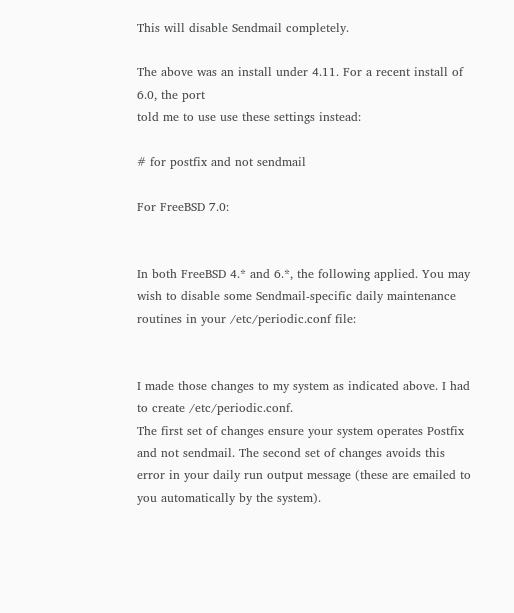This will disable Sendmail completely.

The above was an install under 4.11. For a recent install of 6.0, the port
told me to use use these settings instead:

# for postfix and not sendmail

For FreeBSD 7.0:


In both FreeBSD 4.* and 6.*, the following applied. You may wish to disable some Sendmail-specific daily maintenance
routines in your /etc/periodic.conf file:


I made those changes to my system as indicated above. I had to create /etc/periodic.conf.
The first set of changes ensure your system operates Postfix and not sendmail. The second set of changes avoids this
error in your daily run output message (these are emailed to you automatically by the system).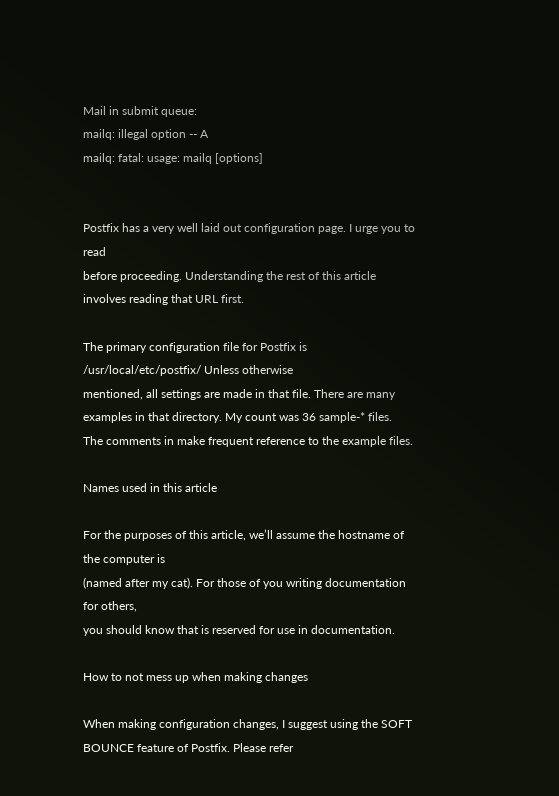Mail in submit queue:
mailq: illegal option -- A
mailq: fatal: usage: mailq [options]


Postfix has a very well laid out configuration page. I urge you to read
before proceeding. Understanding the rest of this article involves reading that URL first.

The primary configuration file for Postfix is /usr/local/etc/postfix/ Unless otherwise
mentioned, all settings are made in that file. There are many examples in that directory. My count was 36 sample-* files.
The comments in make frequent reference to the example files.

Names used in this article

For the purposes of this article, we’ll assume the hostname of the computer is
(named after my cat). For those of you writing documentation for others,
you should know that is reserved for use in documentation.

How to not mess up when making changes

When making configuration changes, I suggest using the SOFT BOUNCE feature of Postfix. Please refer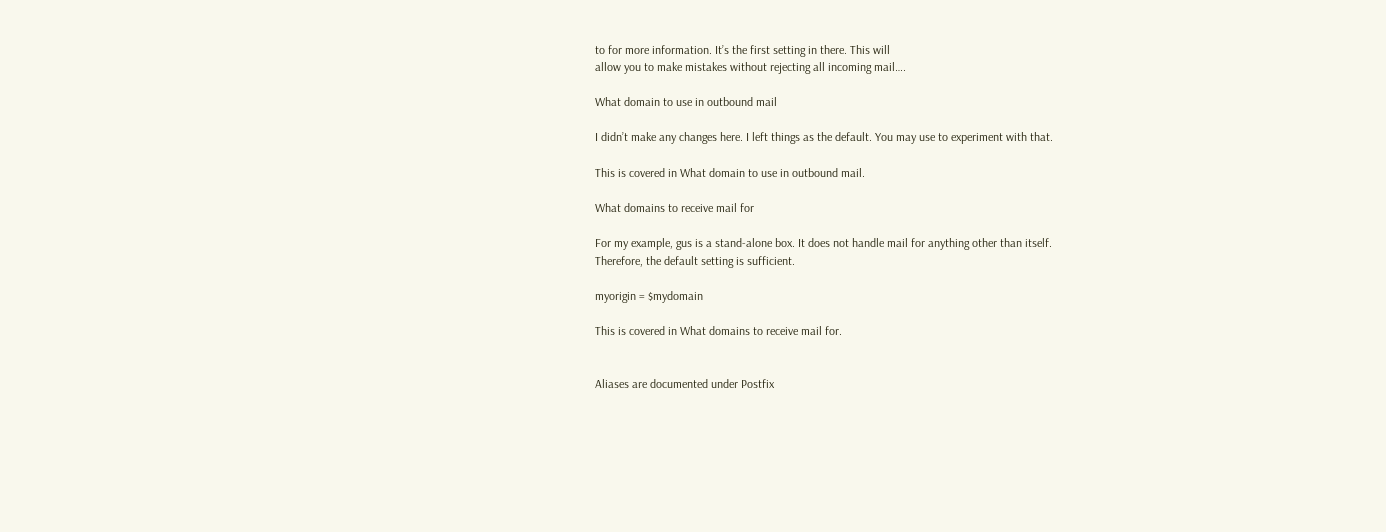to for more information. It’s the first setting in there. This will
allow you to make mistakes without rejecting all incoming mail….

What domain to use in outbound mail

I didn’t make any changes here. I left things as the default. You may use to experiment with that.

This is covered in What domain to use in outbound mail.

What domains to receive mail for

For my example, gus is a stand-alone box. It does not handle mail for anything other than itself.
Therefore, the default setting is sufficient.

myorigin = $mydomain

This is covered in What domains to receive mail for.


Aliases are documented under Postfix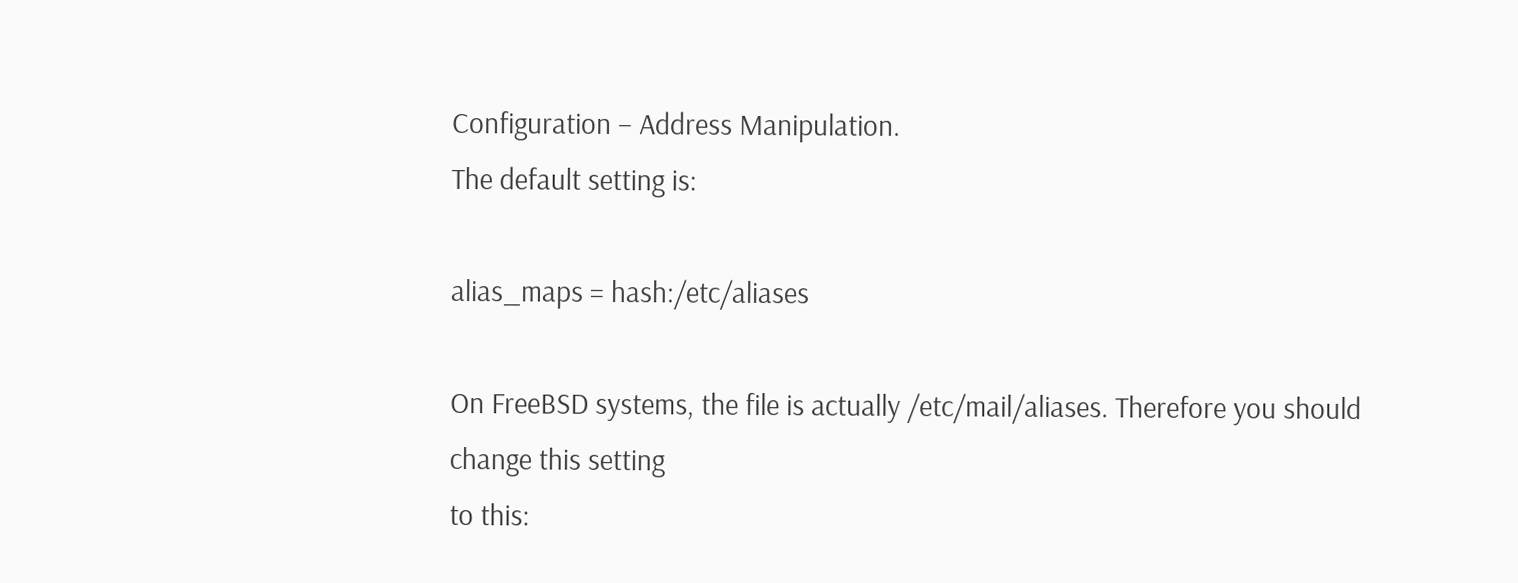Configuration – Address Manipulation.
The default setting is:

alias_maps = hash:/etc/aliases

On FreeBSD systems, the file is actually /etc/mail/aliases. Therefore you should change this setting
to this: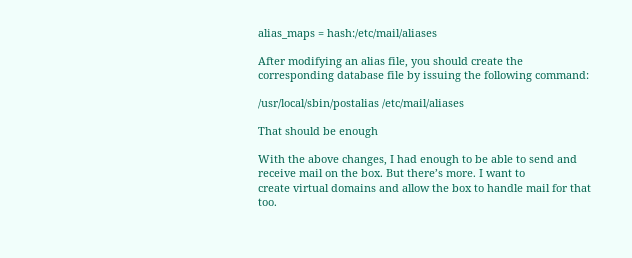alias_maps = hash:/etc/mail/aliases

After modifying an alias file, you should create the corresponding database file by issuing the following command:

/usr/local/sbin/postalias /etc/mail/aliases

That should be enough

With the above changes, I had enough to be able to send and receive mail on the box. But there’s more. I want to
create virtual domains and allow the box to handle mail for that too.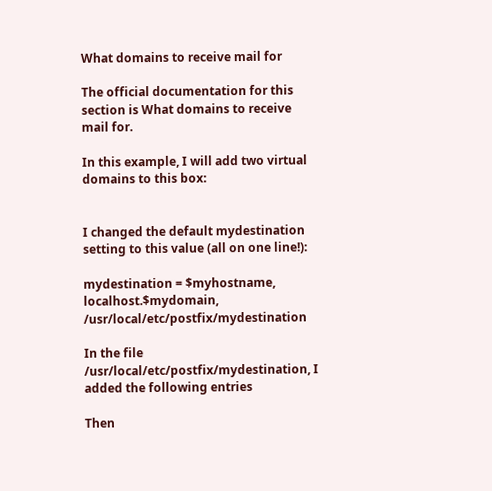What domains to receive mail for

The official documentation for this section is What domains to receive mail for.

In this example, I will add two virtual domains to this box:


I changed the default mydestination setting to this value (all on one line!):

mydestination = $myhostname, localhost.$mydomain, /usr/local/etc/postfix/mydestination

In the file /usr/local/etc/postfix/mydestination, I added the following entries

Then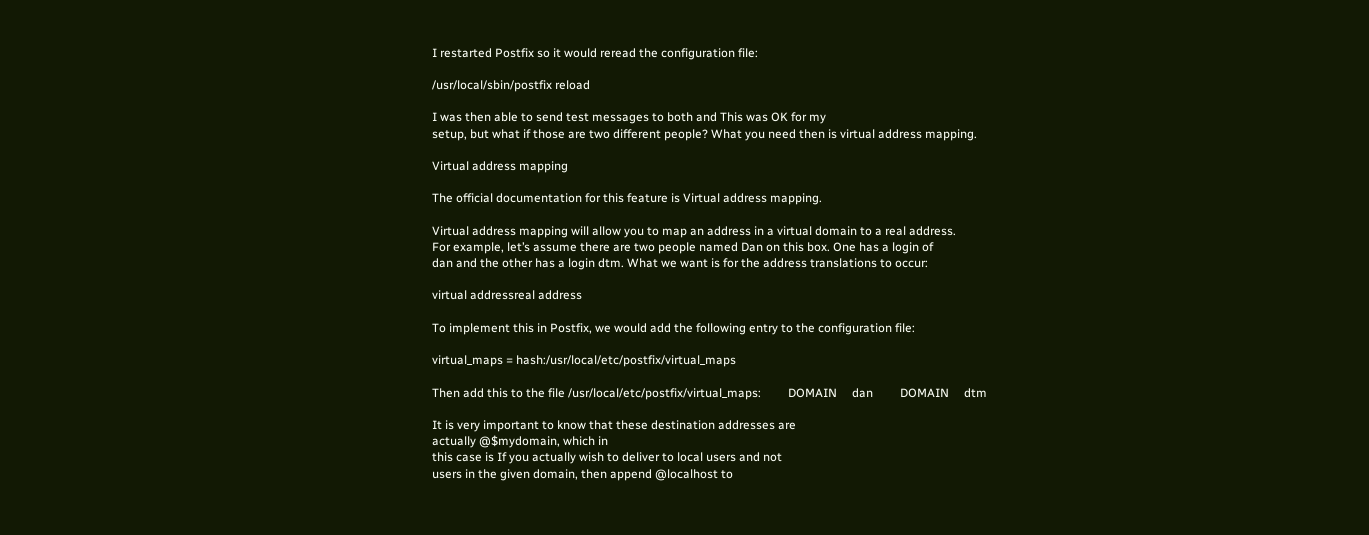I restarted Postfix so it would reread the configuration file:

/usr/local/sbin/postfix reload

I was then able to send test messages to both and This was OK for my
setup, but what if those are two different people? What you need then is virtual address mapping.

Virtual address mapping

The official documentation for this feature is Virtual address mapping.

Virtual address mapping will allow you to map an address in a virtual domain to a real address.
For example, let’s assume there are two people named Dan on this box. One has a login of
dan and the other has a login dtm. What we want is for the address translations to occur:

virtual addressreal address

To implement this in Postfix, we would add the following entry to the configuration file:

virtual_maps = hash:/usr/local/etc/postfix/virtual_maps

Then add this to the file /usr/local/etc/postfix/virtual_maps:         DOMAIN     dan         DOMAIN     dtm

It is very important to know that these destination addresses are
actually @$mydomain, which in
this case is If you actually wish to deliver to local users and not
users in the given domain, then append @localhost to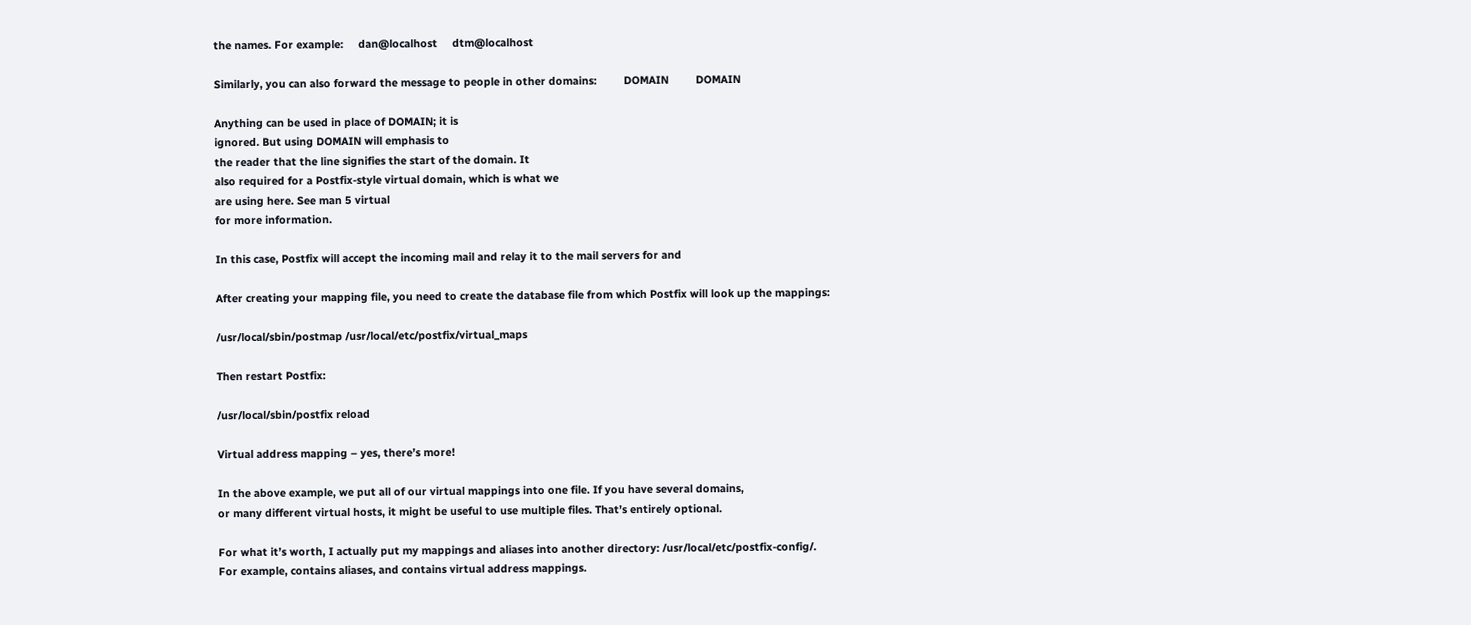the names. For example:     dan@localhost     dtm@localhost

Similarly, you can also forward the message to people in other domains:         DOMAIN         DOMAIN

Anything can be used in place of DOMAIN; it is
ignored. But using DOMAIN will emphasis to
the reader that the line signifies the start of the domain. It
also required for a Postfix-style virtual domain, which is what we
are using here. See man 5 virtual
for more information.

In this case, Postfix will accept the incoming mail and relay it to the mail servers for and

After creating your mapping file, you need to create the database file from which Postfix will look up the mappings:

/usr/local/sbin/postmap /usr/local/etc/postfix/virtual_maps

Then restart Postfix:

/usr/local/sbin/postfix reload

Virtual address mapping – yes, there’s more!

In the above example, we put all of our virtual mappings into one file. If you have several domains,
or many different virtual hosts, it might be useful to use multiple files. That’s entirely optional.

For what it’s worth, I actually put my mappings and aliases into another directory: /usr/local/etc/postfix-config/.
For example, contains aliases, and contains virtual address mappings.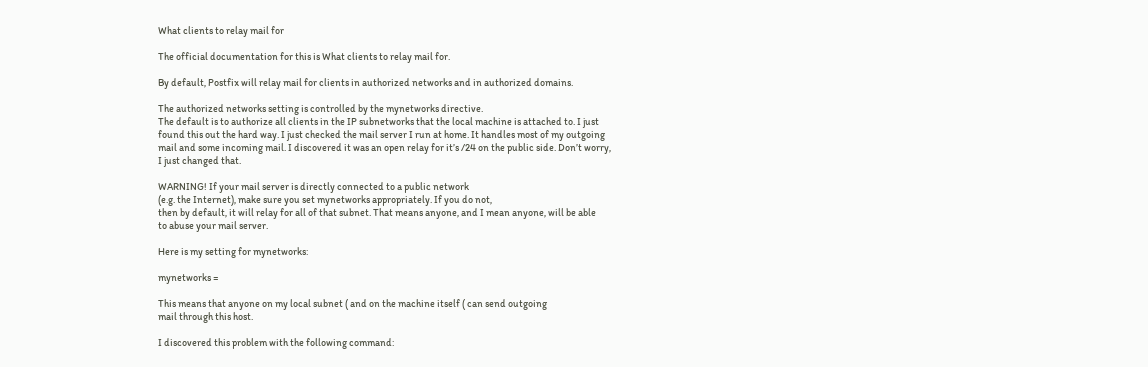What clients to relay mail for

The official documentation for this is What clients to relay mail for.

By default, Postfix will relay mail for clients in authorized networks and in authorized domains.

The authorized networks setting is controlled by the mynetworks directive.
The default is to authorize all clients in the IP subnetworks that the local machine is attached to. I just
found this out the hard way. I just checked the mail server I run at home. It handles most of my outgoing
mail and some incoming mail. I discovered it was an open relay for it’s /24 on the public side. Don’t worry,
I just changed that.

WARNING! If your mail server is directly connected to a public network
(e.g. the Internet), make sure you set mynetworks appropriately. If you do not,
then by default, it will relay for all of that subnet. That means anyone, and I mean anyone, will be able
to abuse your mail server.

Here is my setting for mynetworks:

mynetworks =

This means that anyone on my local subnet ( and on the machine itself ( can send outgoing
mail through this host.

I discovered this problem with the following command: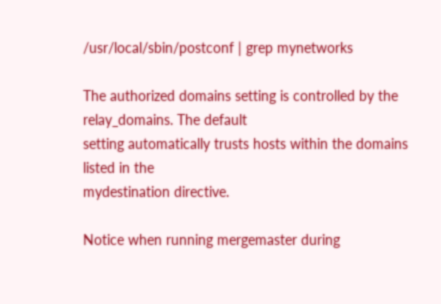/usr/local/sbin/postconf | grep mynetworks

The authorized domains setting is controlled by the relay_domains. The default
setting automatically trusts hosts within the domains listed in the
mydestination directive.

Notice when running mergemaster during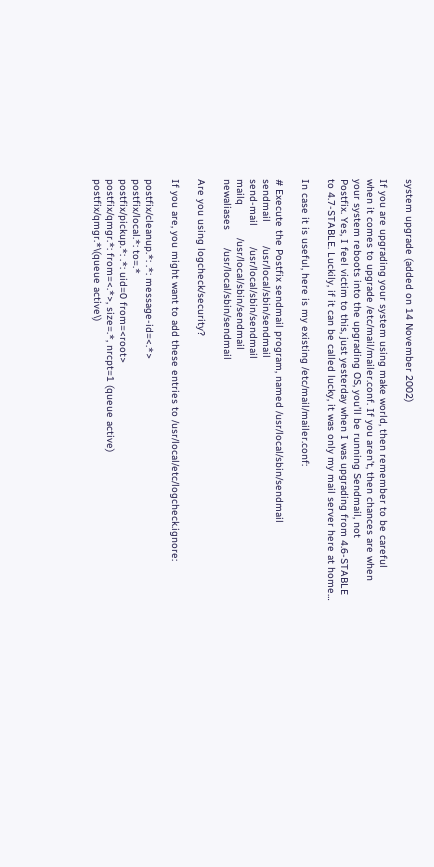system upgrade (added on 14 November 2002)

If you are upgrading your system using make world, then remember to be careful
when it comes to upgrade /etc/mail/mailer.conf. If you aren’t, then chances are when
your system reboots into the upgrading OS, you’ll be running Sendmail, not
Postfix. Yes, I feel victim to this, just yesterday when I was upgrading from 4.6-STABLE
to 4.7-STABLE. Luckily, if it can be called lucky, it was only my mail server here at home…

In case it is useful, here is my existing /etc/mail/mailer.conf:

# Execute the Postfix sendmail program, named /usr/local/sbin/sendmail
sendmail        /usr/local/sbin/sendmail
send-mail       /usr/local/sbin/sendmail
mailq           /usr/local/sbin/sendmail
newaliases      /usr/local/sbin/sendmail

Are you using logcheck/security?

If you are, you might want to add these entries to /usr/local/etc/logcheck.ignore:

postfix/cleanup.*: .*: message-id=<.*>
postfix/local.*: to=.*
postfix/pickup.*: .*: uid=0 from=<root>
postfix/qmgr.*: from=<.*>, size=.*, nrcpt=1 (queue active)
postfix/qmgr.*\(queue active\)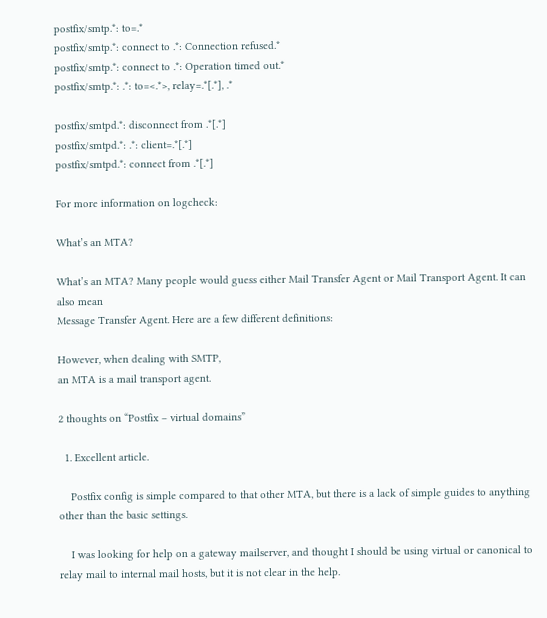postfix/smtp.*: to=.*
postfix/smtp.*: connect to .*: Connection refused.*
postfix/smtp.*: connect to .*: Operation timed out.*
postfix/smtp.*: .*: to=<.*>, relay=.*[.*], .*

postfix/smtpd.*: disconnect from .*[.*]
postfix/smtpd.*: .*: client=.*[.*]
postfix/smtpd.*: connect from .*[.*]

For more information on logcheck:

What’s an MTA?

What’s an MTA? Many people would guess either Mail Transfer Agent or Mail Transport Agent. It can also mean
Message Transfer Agent. Here are a few different definitions:

However, when dealing with SMTP,
an MTA is a mail transport agent.

2 thoughts on “Postfix – virtual domains”

  1. Excellent article.

    Postfix config is simple compared to that other MTA, but there is a lack of simple guides to anything other than the basic settings.

    I was looking for help on a gateway mailserver, and thought I should be using virtual or canonical to relay mail to internal mail hosts, but it is not clear in the help.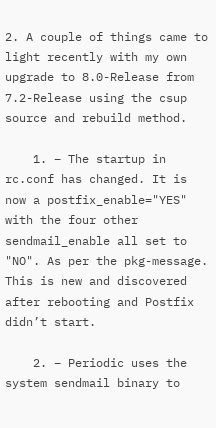2. A couple of things came to light recently with my own upgrade to 8.0-Release from 7.2-Release using the csup source and rebuild method.

    1. – The startup in rc.conf has changed. It is now a postfix_enable="YES" with the four other sendmail_enable all set to "NO". As per the pkg-message. This is new and discovered after rebooting and Postfix didn’t start.

    2. – Periodic uses the system sendmail binary to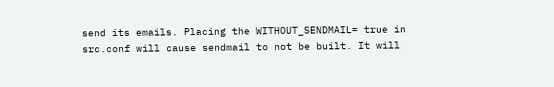send its emails. Placing the WITHOUT_SENDMAIL= true in src.conf will cause sendmail to not be built. It will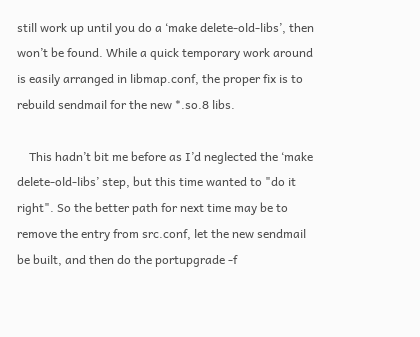still work up until you do a ‘make delete-old-libs’, then won’t be found. While a quick temporary work around is easily arranged in libmap.conf, the proper fix is to rebuild sendmail for the new *.so.8 libs.

    This hadn’t bit me before as I’d neglected the ‘make delete-old-libs’ step, but this time wanted to "do it right". So the better path for next time may be to remove the entry from src.conf, let the new sendmail be built, and then do the portupgrade -f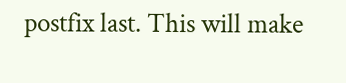postfix last. This will make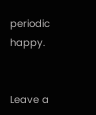periodic happy.


Leave a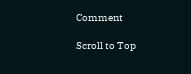Comment

Scroll to Top